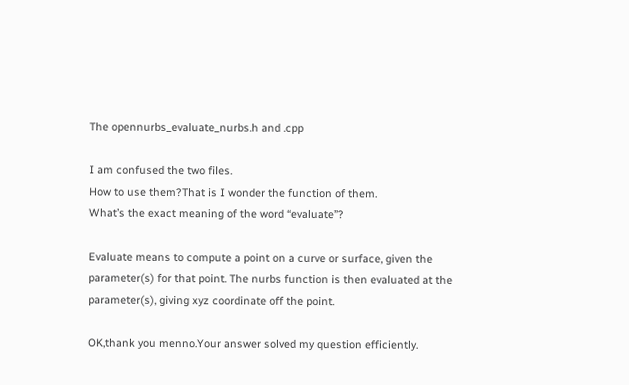The opennurbs_evaluate_nurbs.h and .cpp

I am confused the two files.
How to use them?That is I wonder the function of them.
What’s the exact meaning of the word “evaluate”?

Evaluate means to compute a point on a curve or surface, given the parameter(s) for that point. The nurbs function is then evaluated at the parameter(s), giving xyz coordinate off the point.

OK,thank you menno.Your answer solved my question efficiently.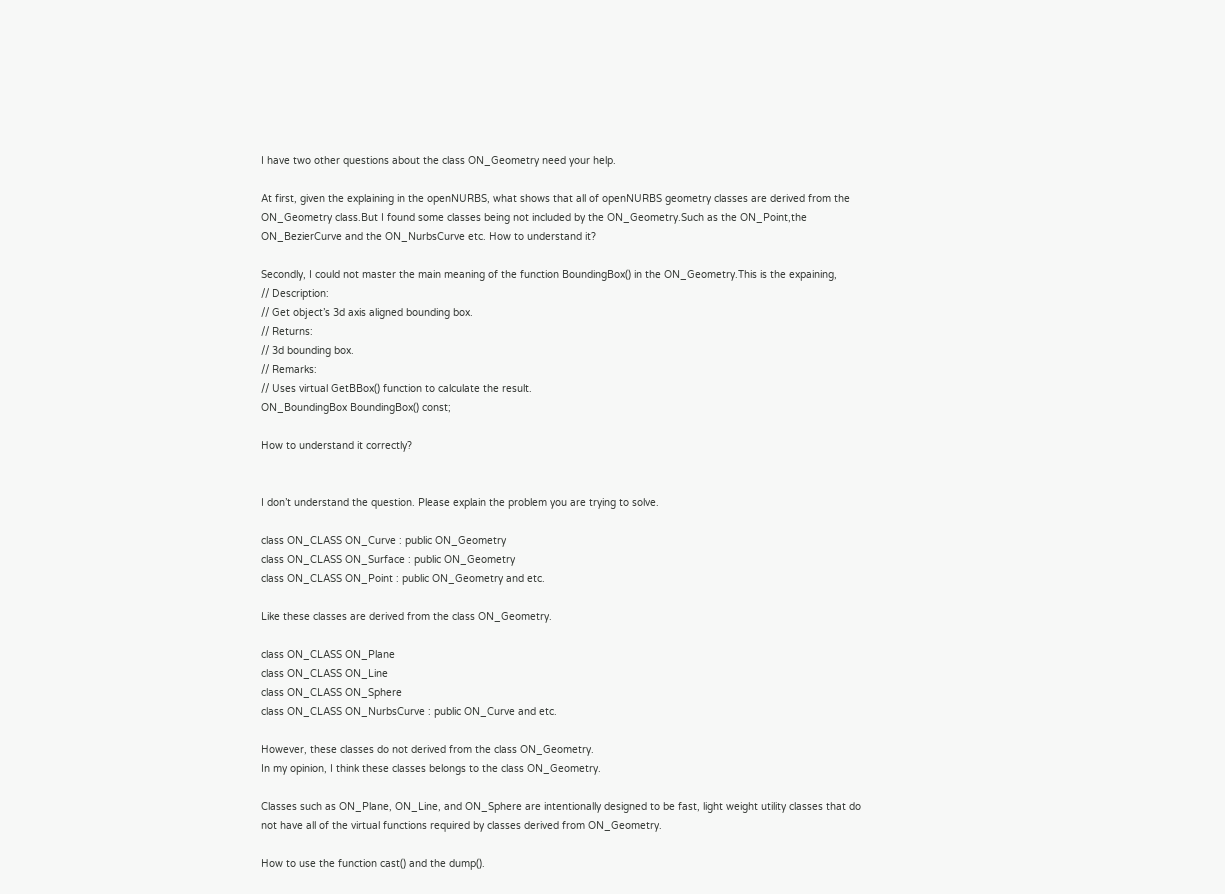I have two other questions about the class ON_Geometry need your help.

At first, given the explaining in the openNURBS, what shows that all of openNURBS geometry classes are derived from the ON_Geometry class.But I found some classes being not included by the ON_Geometry.Such as the ON_Point,the ON_BezierCurve and the ON_NurbsCurve etc. How to understand it?

Secondly, I could not master the main meaning of the function BoundingBox() in the ON_Geometry.This is the expaining,
// Description:
// Get object’s 3d axis aligned bounding box.
// Returns:
// 3d bounding box.
// Remarks:
// Uses virtual GetBBox() function to calculate the result.
ON_BoundingBox BoundingBox() const;

How to understand it correctly?


I don’t understand the question. Please explain the problem you are trying to solve.

class ON_CLASS ON_Curve : public ON_Geometry
class ON_CLASS ON_Surface : public ON_Geometry
class ON_CLASS ON_Point : public ON_Geometry and etc.

Like these classes are derived from the class ON_Geometry.

class ON_CLASS ON_Plane
class ON_CLASS ON_Line
class ON_CLASS ON_Sphere
class ON_CLASS ON_NurbsCurve : public ON_Curve and etc.

However, these classes do not derived from the class ON_Geometry.
In my opinion, I think these classes belongs to the class ON_Geometry.

Classes such as ON_Plane, ON_Line, and ON_Sphere are intentionally designed to be fast, light weight utility classes that do not have all of the virtual functions required by classes derived from ON_Geometry.

How to use the function cast() and the dump().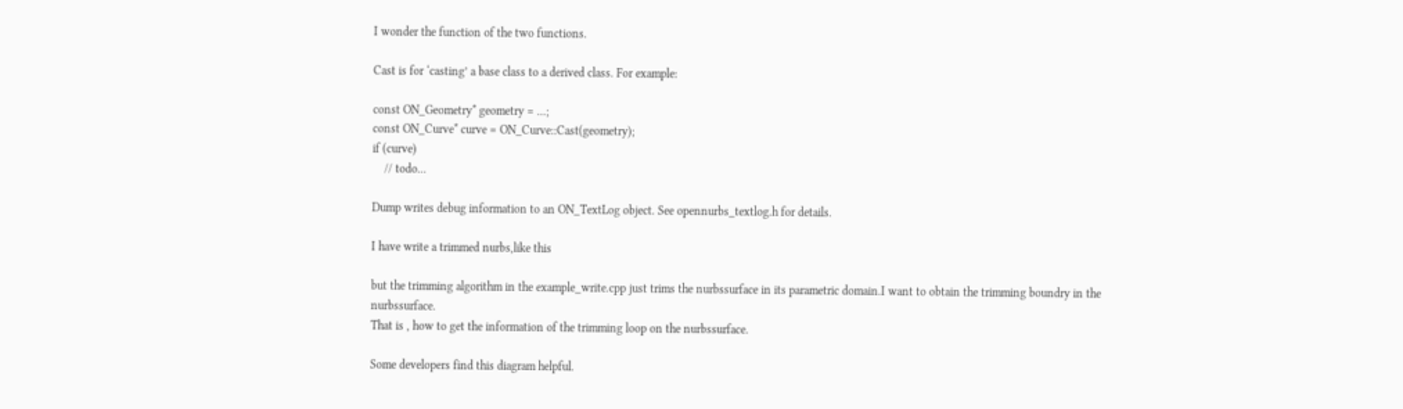I wonder the function of the two functions.

Cast is for ‘casting’ a base class to a derived class. For example:

const ON_Geometry* geometry = ...;
const ON_Curve* curve = ON_Curve::Cast(geometry);
if (curve)
    // todo...

Dump writes debug information to an ON_TextLog object. See opennurbs_textlog.h for details.

I have write a trimmed nurbs,like this

but the trimming algorithm in the example_write.cpp just trims the nurbssurface in its parametric domain.I want to obtain the trimming boundry in the nurbssurface.
That is , how to get the information of the trimming loop on the nurbssurface.

Some developers find this diagram helpful.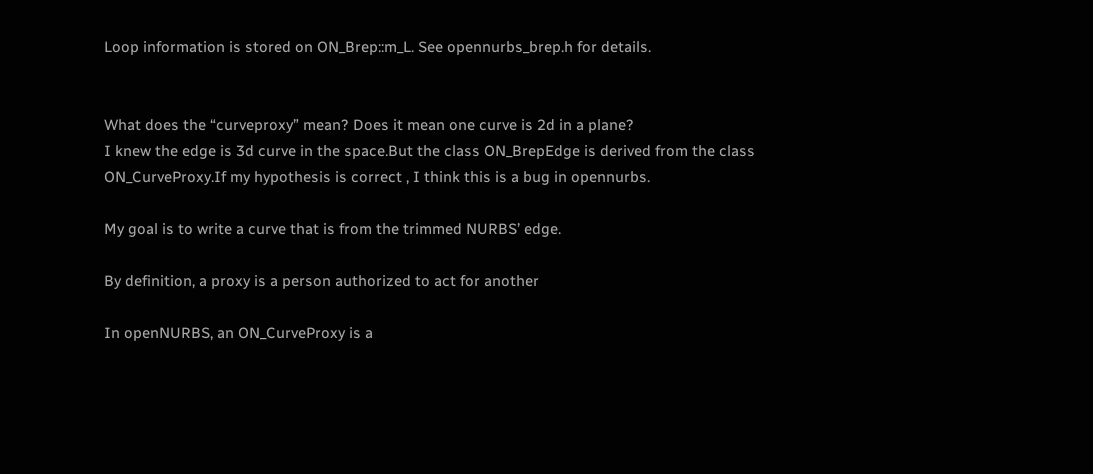Loop information is stored on ON_Brep::m_L. See opennurbs_brep.h for details.


What does the “curveproxy” mean? Does it mean one curve is 2d in a plane?
I knew the edge is 3d curve in the space.But the class ON_BrepEdge is derived from the class ON_CurveProxy.If my hypothesis is correct , I think this is a bug in opennurbs.

My goal is to write a curve that is from the trimmed NURBS’ edge.

By definition, a proxy is a person authorized to act for another

In openNURBS, an ON_CurveProxy is a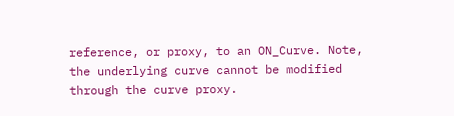reference, or proxy, to an ON_Curve. Note, the underlying curve cannot be modified through the curve proxy.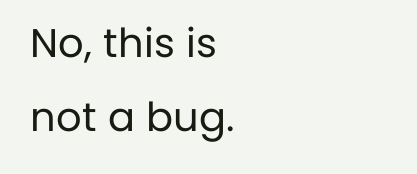No, this is not a bug.